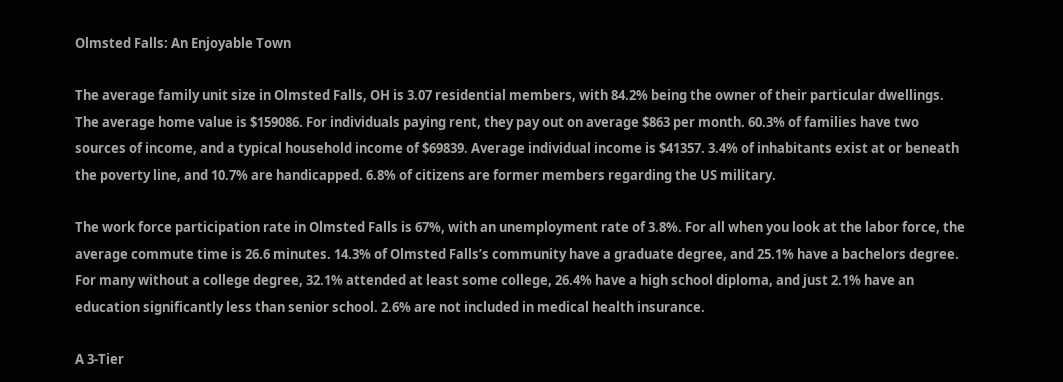Olmsted Falls: An Enjoyable Town

The average family unit size in Olmsted Falls, OH is 3.07 residential members, with 84.2% being the owner of their particular dwellings. The average home value is $159086. For individuals paying rent, they pay out on average $863 per month. 60.3% of families have two sources of income, and a typical household income of $69839. Average individual income is $41357. 3.4% of inhabitants exist at or beneath the poverty line, and 10.7% are handicapped. 6.8% of citizens are former members regarding the US military.

The work force participation rate in Olmsted Falls is 67%, with an unemployment rate of 3.8%. For all when you look at the labor force, the average commute time is 26.6 minutes. 14.3% of Olmsted Falls’s community have a graduate degree, and 25.1% have a bachelors degree. For many without a college degree, 32.1% attended at least some college, 26.4% have a high school diploma, and just 2.1% have an education significantly less than senior school. 2.6% are not included in medical health insurance.

A 3-Tier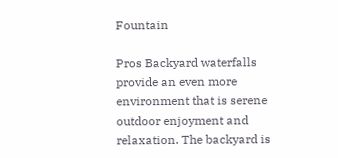Fountain

Pros Backyard waterfalls provide an even more environment that is serene outdoor enjoyment and relaxation. The backyard is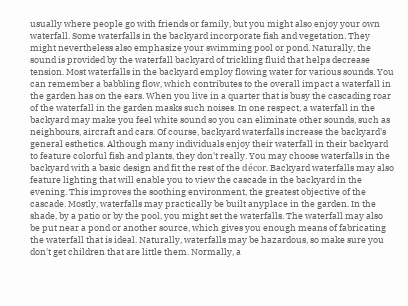usually where people go with friends or family, but you might also enjoy your own waterfall. Some waterfalls in the backyard incorporate fish and vegetation. They might nevertheless also emphasize your swimming pool or pond. Naturally, the sound is provided by the waterfall backyard of trickling fluid that helps decrease tension. Most waterfalls in the backyard employ flowing water for various sounds. You can remember a babbling flow, which contributes to the overall impact a waterfall in the garden has on the ears. When you live in a quarter that is busy the cascading roar of the waterfall in the garden masks such noises. In one respect, a waterfall in the backyard may make you feel white sound so you can eliminate other sounds, such as neighbours, aircraft and cars. Of course, backyard waterfalls increase the backyard's general esthetics. Although many individuals enjoy their waterfall in their backyard to feature colorful fish and plants, they don't really. You may choose waterfalls in the backyard with a basic design and fit the rest of the décor. Backyard waterfalls may also feature lighting that will enable you to view the cascade in the backyard in the evening. This improves the soothing environment, the greatest objective of the cascade. Mostly, waterfalls may practically be built anyplace in the garden. In the shade, by a patio or by the pool, you might set the waterfalls. The waterfall may also be put near a pond or another source, which gives you enough means of fabricating the waterfall that is ideal. Naturally, waterfalls may be hazardous, so make sure you don't get children that are little them. Normally, a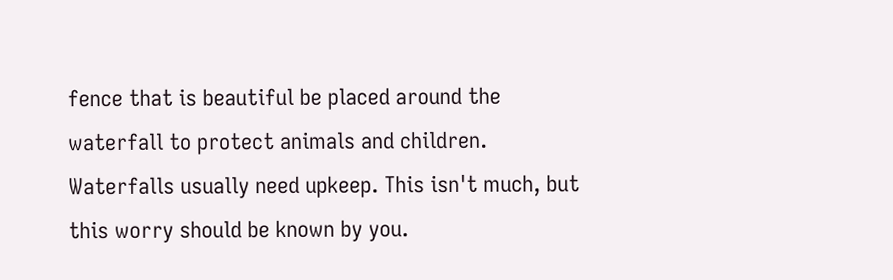fence that is beautiful be placed around the waterfall to protect animals and children. Waterfalls usually need upkeep. This isn't much, but this worry should be known by you.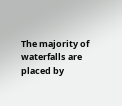The majority of waterfalls are placed by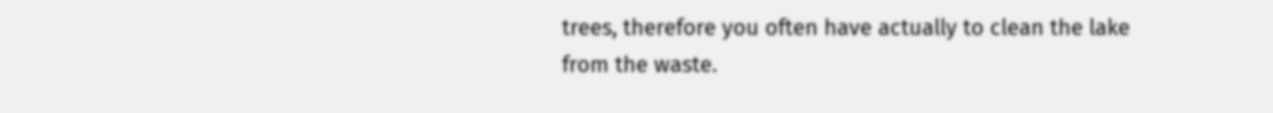trees, therefore you often have actually to clean the lake from the waste.